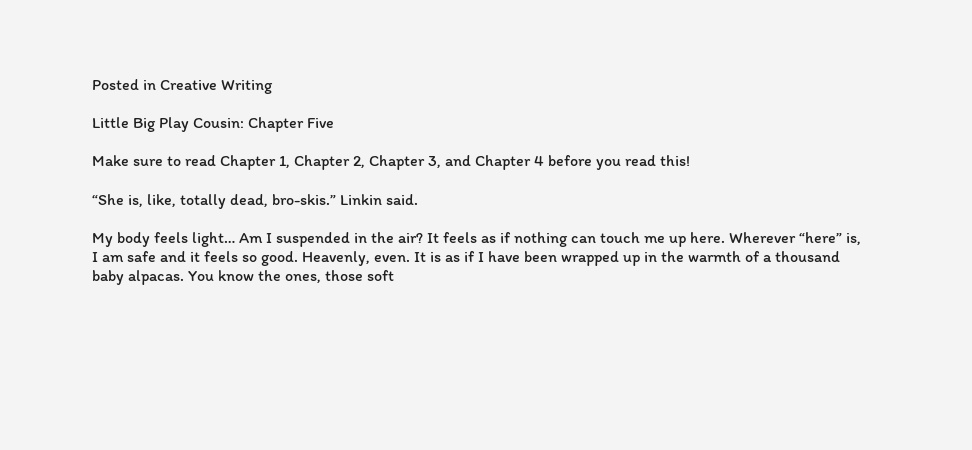Posted in Creative Writing

Little Big Play Cousin: Chapter Five

Make sure to read Chapter 1, Chapter 2, Chapter 3, and Chapter 4 before you read this!

“She is, like, totally dead, bro-skis.” Linkin said.

My body feels light… Am I suspended in the air? It feels as if nothing can touch me up here. Wherever “here” is, I am safe and it feels so good. Heavenly, even. It is as if I have been wrapped up in the warmth of a thousand baby alpacas. You know the ones, those soft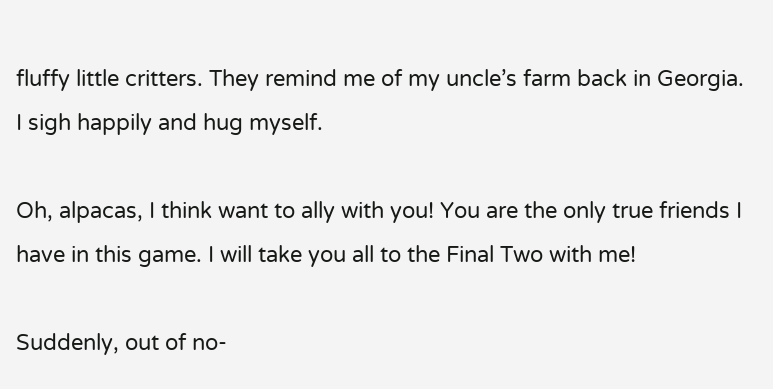fluffy little critters. They remind me of my uncle’s farm back in Georgia. I sigh happily and hug myself.

Oh, alpacas, I think want to ally with you! You are the only true friends I have in this game. I will take you all to the Final Two with me!

Suddenly, out of no-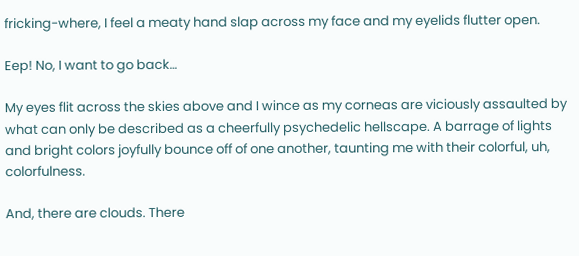fricking-where, I feel a meaty hand slap across my face and my eyelids flutter open.

Eep! No, I want to go back…

My eyes flit across the skies above and I wince as my corneas are viciously assaulted by what can only be described as a cheerfully psychedelic hellscape. A barrage of lights and bright colors joyfully bounce off of one another, taunting me with their colorful, uh, colorfulness.

And, there are clouds. There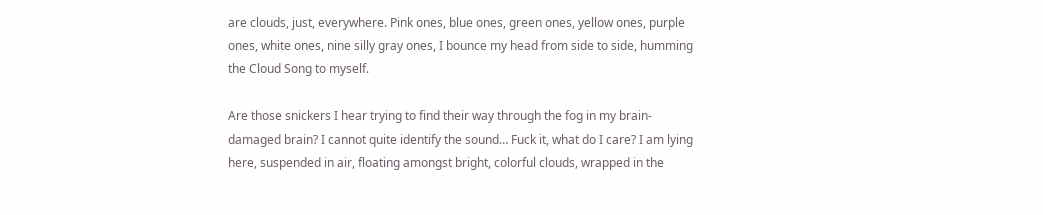are clouds, just, everywhere. Pink ones, blue ones, green ones, yellow ones, purple ones, white ones, nine silly gray ones, I bounce my head from side to side, humming the Cloud Song to myself.

Are those snickers I hear trying to find their way through the fog in my brain-damaged brain? I cannot quite identify the sound… Fuck it, what do I care? I am lying here, suspended in air, floating amongst bright, colorful clouds, wrapped in the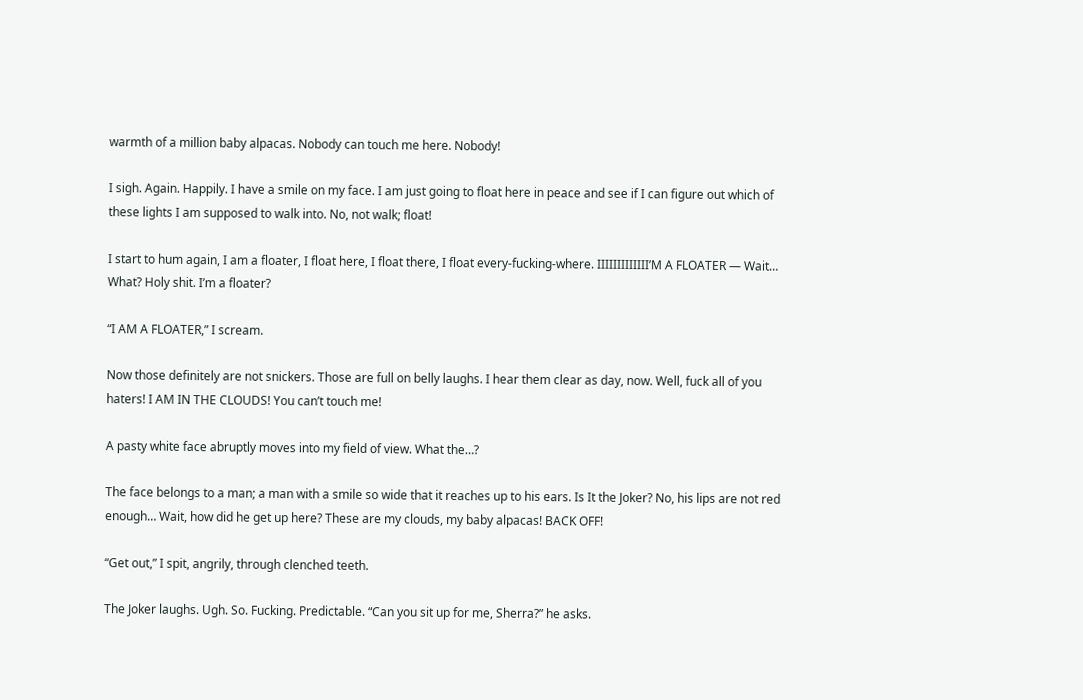warmth of a million baby alpacas. Nobody can touch me here. Nobody!

I sigh. Again. Happily. I have a smile on my face. I am just going to float here in peace and see if I can figure out which of these lights I am supposed to walk into. No, not walk; float!

I start to hum again, I am a floater, I float here, I float there, I float every-fucking-where. IIIIIIIIIIIII’M A FLOATER — Wait… What? Holy shit. I’m a floater?

“I AM A FLOATER,” I scream.

Now those definitely are not snickers. Those are full on belly laughs. I hear them clear as day, now. Well, fuck all of you haters! I AM IN THE CLOUDS! You can’t touch me!

A pasty white face abruptly moves into my field of view. What the…?

The face belongs to a man; a man with a smile so wide that it reaches up to his ears. Is It the Joker? No, his lips are not red enough… Wait, how did he get up here? These are my clouds, my baby alpacas! BACK OFF!

“Get out,” I spit, angrily, through clenched teeth.

The Joker laughs. Ugh. So. Fucking. Predictable. “Can you sit up for me, Sherra?” he asks.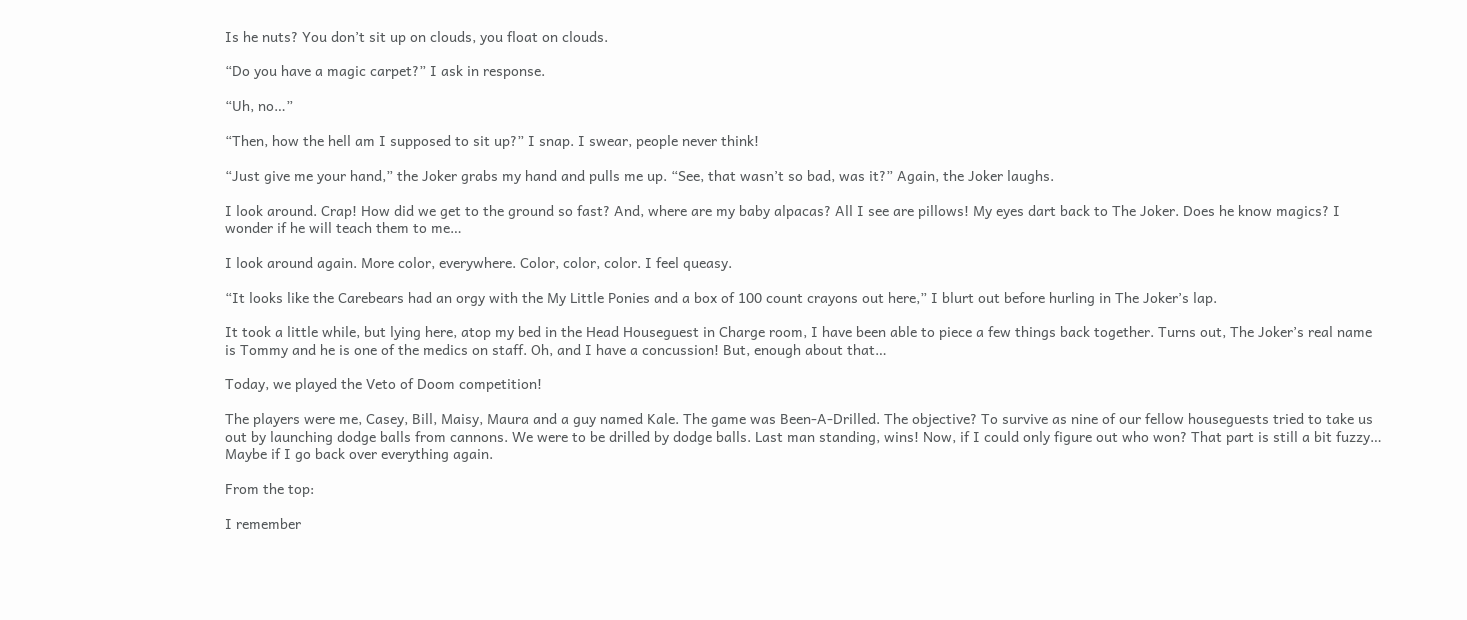Is he nuts? You don’t sit up on clouds, you float on clouds.

“Do you have a magic carpet?” I ask in response.

“Uh, no…”

“Then, how the hell am I supposed to sit up?” I snap. I swear, people never think!

“Just give me your hand,” the Joker grabs my hand and pulls me up. “See, that wasn’t so bad, was it?” Again, the Joker laughs.

I look around. Crap! How did we get to the ground so fast? And, where are my baby alpacas? All I see are pillows! My eyes dart back to The Joker. Does he know magics? I wonder if he will teach them to me…

I look around again. More color, everywhere. Color, color, color. I feel queasy.

“It looks like the Carebears had an orgy with the My Little Ponies and a box of 100 count crayons out here,” I blurt out before hurling in The Joker’s lap.

It took a little while, but lying here, atop my bed in the Head Houseguest in Charge room, I have been able to piece a few things back together. Turns out, The Joker’s real name is Tommy and he is one of the medics on staff. Oh, and I have a concussion! But, enough about that…

Today, we played the Veto of Doom competition!

The players were me, Casey, Bill, Maisy, Maura and a guy named Kale. The game was Been-A-Drilled. The objective? To survive as nine of our fellow houseguests tried to take us out by launching dodge balls from cannons. We were to be drilled by dodge balls. Last man standing, wins! Now, if I could only figure out who won? That part is still a bit fuzzy… Maybe if I go back over everything again.

From the top:

I remember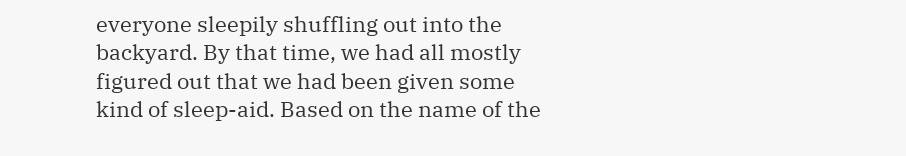everyone sleepily shuffling out into the backyard. By that time, we had all mostly figured out that we had been given some kind of sleep-aid. Based on the name of the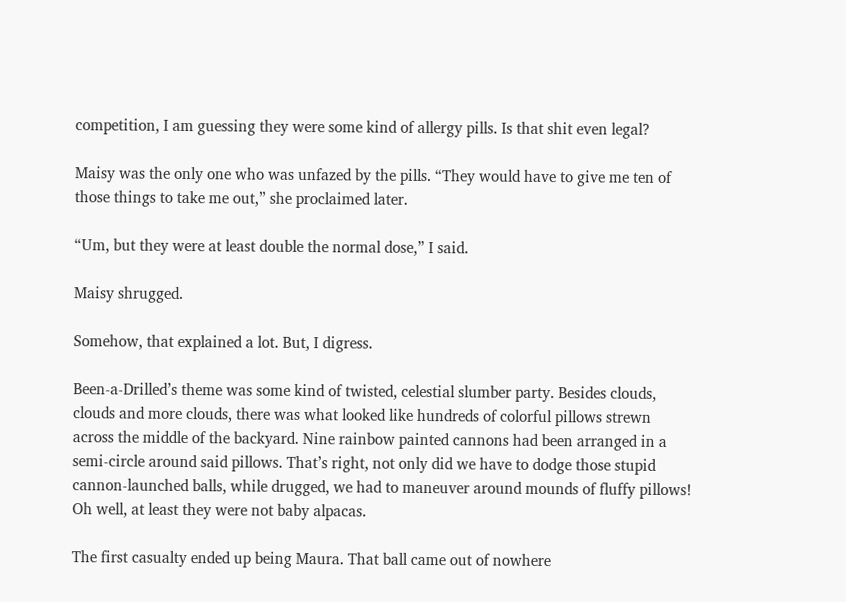competition, I am guessing they were some kind of allergy pills. Is that shit even legal?

Maisy was the only one who was unfazed by the pills. “They would have to give me ten of those things to take me out,” she proclaimed later.

“Um, but they were at least double the normal dose,” I said.

Maisy shrugged.

Somehow, that explained a lot. But, I digress.

Been-a-Drilled’s theme was some kind of twisted, celestial slumber party. Besides clouds, clouds and more clouds, there was what looked like hundreds of colorful pillows strewn across the middle of the backyard. Nine rainbow painted cannons had been arranged in a semi-circle around said pillows. That’s right, not only did we have to dodge those stupid cannon-launched balls, while drugged, we had to maneuver around mounds of fluffy pillows! Oh well, at least they were not baby alpacas.

The first casualty ended up being Maura. That ball came out of nowhere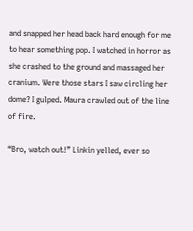and snapped her head back hard enough for me to hear something pop. I watched in horror as she crashed to the ground and massaged her cranium. Were those stars I saw circling her dome? I gulped. Maura crawled out of the line of fire.

“Bro, watch out!” Linkin yelled, ever so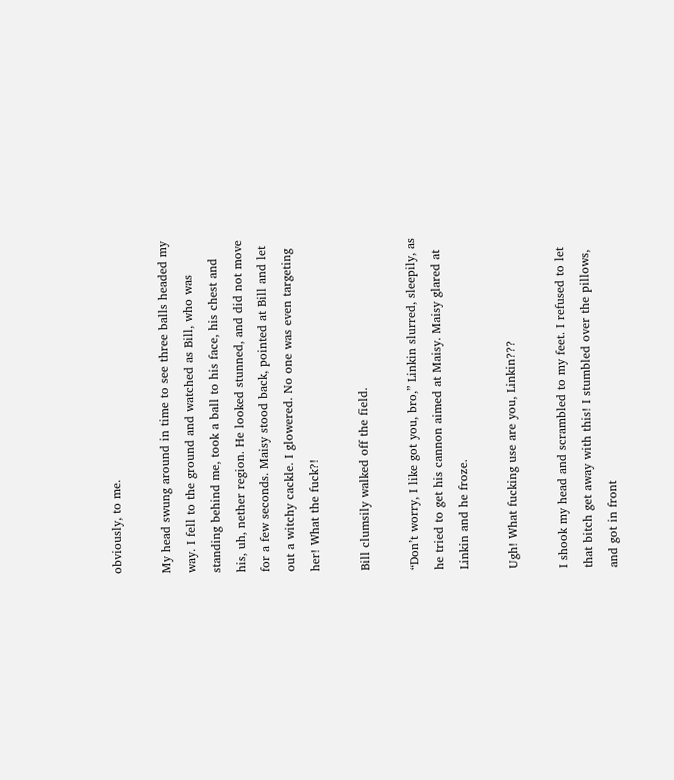obviously, to me.

My head swung around in time to see three balls headed my way. I fell to the ground and watched as Bill, who was standing behind me, took a ball to his face, his chest and his, uh, nether region. He looked stunned, and did not move for a few seconds. Maisy stood back, pointed at Bill and let out a witchy cackle. I glowered. No one was even targeting her! What the fuck?!

Bill clumsily walked off the field.

“Don’t worry, I like got you, bro,” Linkin slurred, sleepily, as he tried to get his cannon aimed at Maisy. Maisy glared at Linkin and he froze.

Ugh! What fucking use are you, Linkin???

I shook my head and scrambled to my feet. I refused to let that bitch get away with this! I stumbled over the pillows, and got in front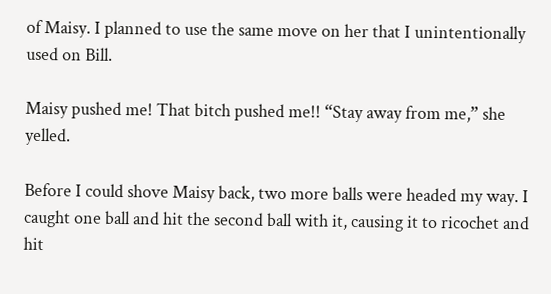of Maisy. I planned to use the same move on her that I unintentionally used on Bill.

Maisy pushed me! That bitch pushed me!! “Stay away from me,” she yelled.

Before I could shove Maisy back, two more balls were headed my way. I caught one ball and hit the second ball with it, causing it to ricochet and hit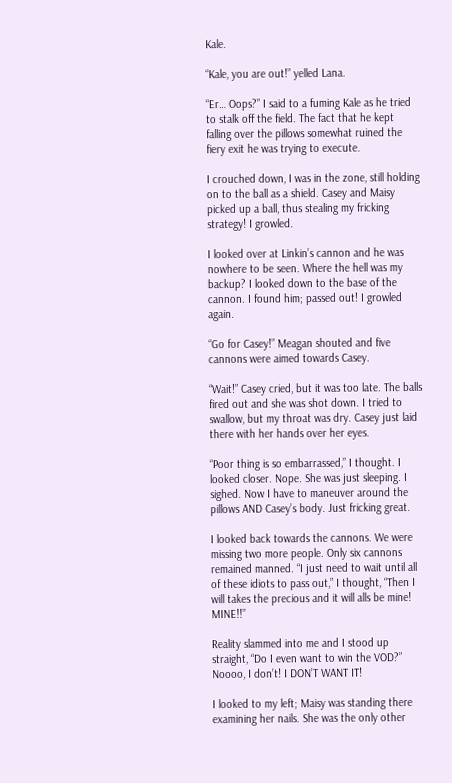Kale.

“Kale, you are out!” yelled Lana.

“Er… Oops?” I said to a fuming Kale as he tried to stalk off the field. The fact that he kept falling over the pillows somewhat ruined the fiery exit he was trying to execute.

I crouched down, I was in the zone, still holding on to the ball as a shield. Casey and Maisy picked up a ball, thus stealing my fricking strategy! I growled.

I looked over at Linkin’s cannon and he was nowhere to be seen. Where the hell was my backup? I looked down to the base of the cannon. I found him; passed out! I growled again.

“Go for Casey!” Meagan shouted and five cannons were aimed towards Casey.

“Wait!” Casey cried, but it was too late. The balls fired out and she was shot down. I tried to swallow, but my throat was dry. Casey just laid there with her hands over her eyes.

“Poor thing is so embarrassed,” I thought. I looked closer. Nope. She was just sleeping. I sighed. Now I have to maneuver around the pillows AND Casey’s body. Just fricking great.

I looked back towards the cannons. We were missing two more people. Only six cannons remained manned. “I just need to wait until all of these idiots to pass out,” I thought, “Then I will takes the precious and it will alls be mine! MINE!!”

Reality slammed into me and I stood up straight, “Do I even want to win the VOD?” Noooo, I don’t! I DON’T WANT IT!

I looked to my left; Maisy was standing there examining her nails. She was the only other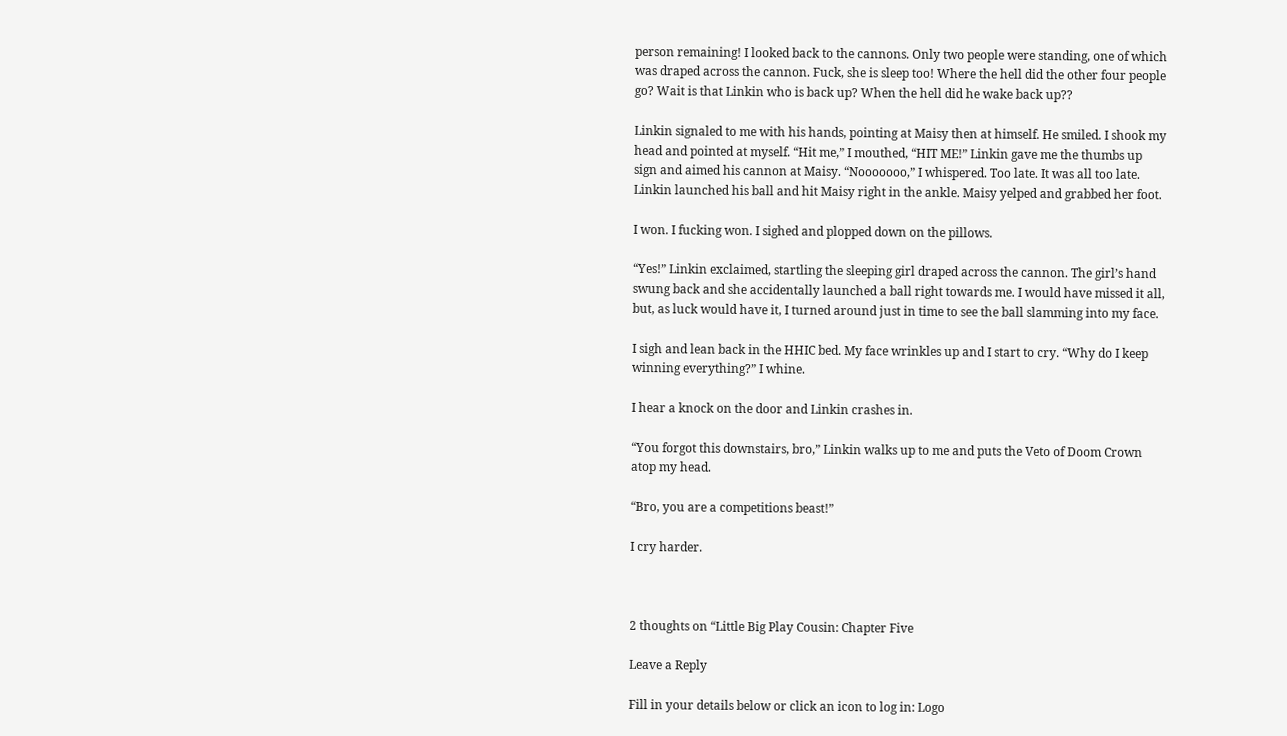person remaining! I looked back to the cannons. Only two people were standing, one of which was draped across the cannon. Fuck, she is sleep too! Where the hell did the other four people go? Wait is that Linkin who is back up? When the hell did he wake back up??

Linkin signaled to me with his hands, pointing at Maisy then at himself. He smiled. I shook my head and pointed at myself. “Hit me,” I mouthed, “HIT ME!” Linkin gave me the thumbs up sign and aimed his cannon at Maisy. “Nooooooo,” I whispered. Too late. It was all too late. Linkin launched his ball and hit Maisy right in the ankle. Maisy yelped and grabbed her foot.

I won. I fucking won. I sighed and plopped down on the pillows.

“Yes!” Linkin exclaimed, startling the sleeping girl draped across the cannon. The girl’s hand swung back and she accidentally launched a ball right towards me. I would have missed it all, but, as luck would have it, I turned around just in time to see the ball slamming into my face.

I sigh and lean back in the HHIC bed. My face wrinkles up and I start to cry. “Why do I keep winning everything?” I whine.

I hear a knock on the door and Linkin crashes in.

“You forgot this downstairs, bro,” Linkin walks up to me and puts the Veto of Doom Crown atop my head.

“Bro, you are a competitions beast!”

I cry harder.



2 thoughts on “Little Big Play Cousin: Chapter Five

Leave a Reply

Fill in your details below or click an icon to log in: Logo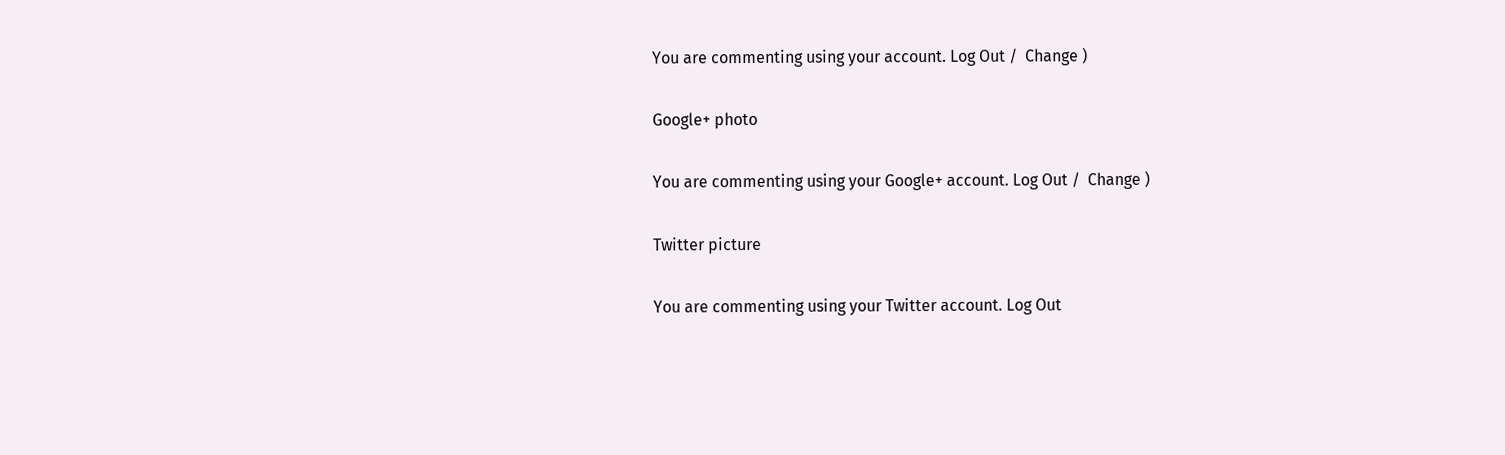You are commenting using your account. Log Out /  Change )

Google+ photo

You are commenting using your Google+ account. Log Out /  Change )

Twitter picture

You are commenting using your Twitter account. Log Out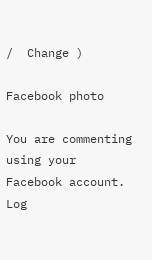/  Change )

Facebook photo

You are commenting using your Facebook account. Log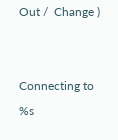Out /  Change )


Connecting to %s